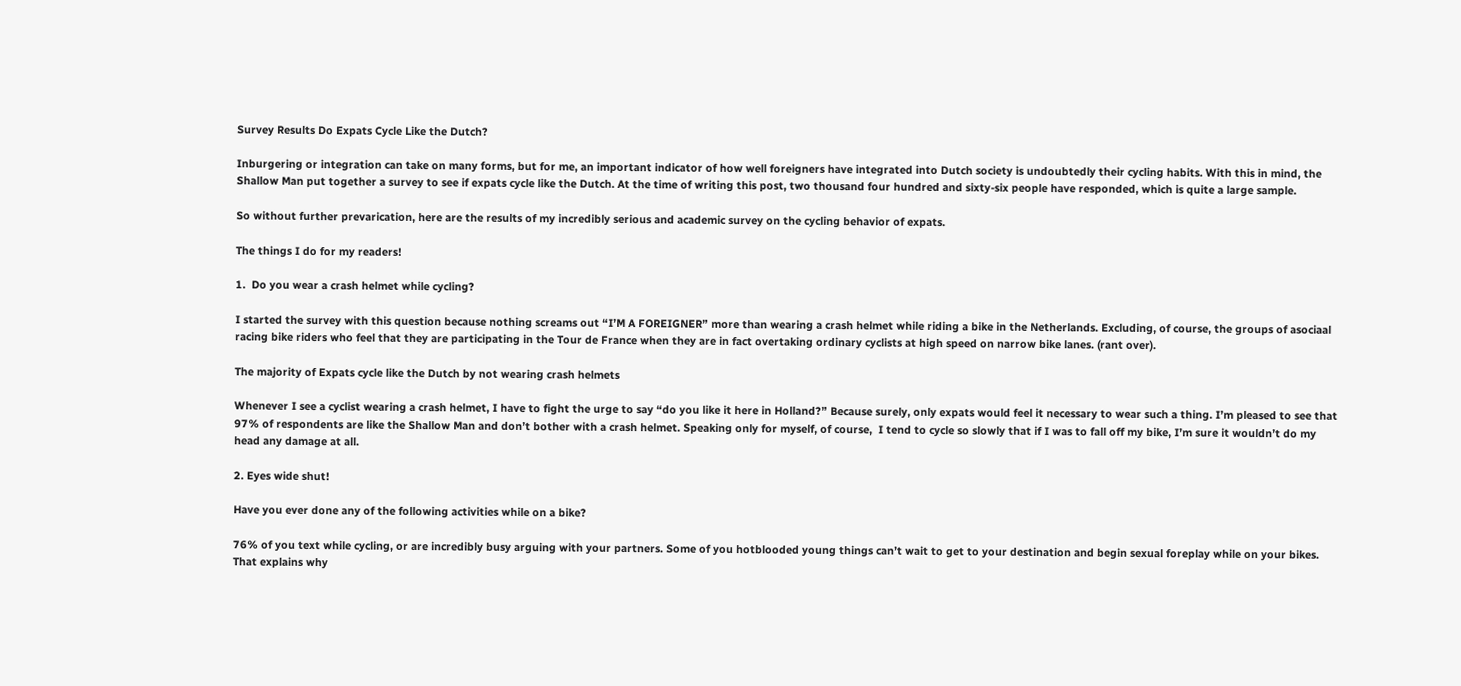Survey Results Do Expats Cycle Like the Dutch?

Inburgering or integration can take on many forms, but for me, an important indicator of how well foreigners have integrated into Dutch society is undoubtedly their cycling habits. With this in mind, the Shallow Man put together a survey to see if expats cycle like the Dutch. At the time of writing this post, two thousand four hundred and sixty-six people have responded, which is quite a large sample.

So without further prevarication, here are the results of my incredibly serious and academic survey on the cycling behavior of expats.

The things I do for my readers!

1.  Do you wear a crash helmet while cycling?

I started the survey with this question because nothing screams out “I’M A FOREIGNER” more than wearing a crash helmet while riding a bike in the Netherlands. Excluding, of course, the groups of asociaal racing bike riders who feel that they are participating in the Tour de France when they are in fact overtaking ordinary cyclists at high speed on narrow bike lanes. (rant over).

The majority of Expats cycle like the Dutch by not wearing crash helmets

Whenever I see a cyclist wearing a crash helmet, I have to fight the urge to say “do you like it here in Holland?” Because surely, only expats would feel it necessary to wear such a thing. I’m pleased to see that 97% of respondents are like the Shallow Man and don’t bother with a crash helmet. Speaking only for myself, of course,  I tend to cycle so slowly that if I was to fall off my bike, I’m sure it wouldn’t do my head any damage at all.

2. Eyes wide shut!

Have you ever done any of the following activities while on a bike?

76% of you text while cycling, or are incredibly busy arguing with your partners. Some of you hotblooded young things can’t wait to get to your destination and begin sexual foreplay while on your bikes. That explains why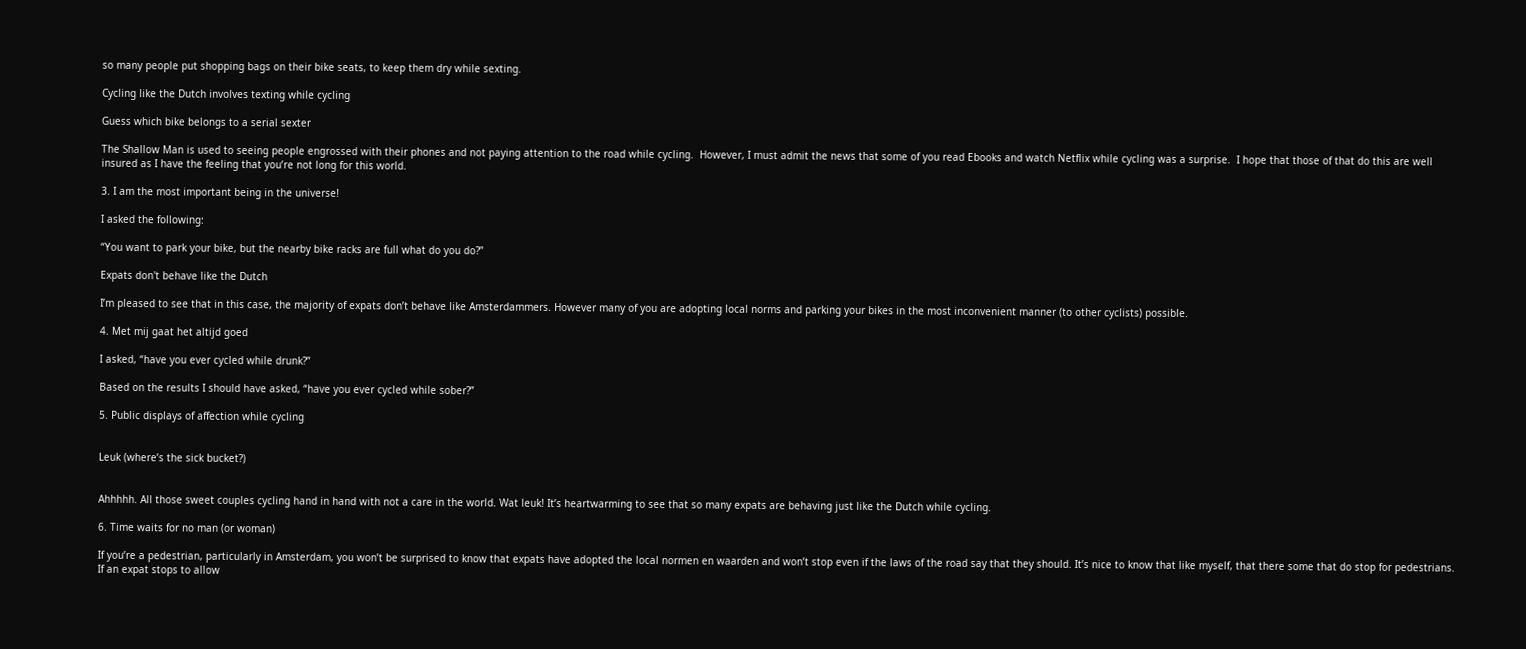so many people put shopping bags on their bike seats, to keep them dry while sexting.

Cycling like the Dutch involves texting while cycling

Guess which bike belongs to a serial sexter

The Shallow Man is used to seeing people engrossed with their phones and not paying attention to the road while cycling.  However, I must admit the news that some of you read Ebooks and watch Netflix while cycling was a surprise.  I hope that those of that do this are well insured as I have the feeling that you’re not long for this world.

3. I am the most important being in the universe!

I asked the following:

“You want to park your bike, but the nearby bike racks are full what do you do?”

Expats don't behave like the Dutch

I’m pleased to see that in this case, the majority of expats don’t behave like Amsterdammers. However many of you are adopting local norms and parking your bikes in the most inconvenient manner (to other cyclists) possible.

4. Met mij gaat het altijd goed

I asked, “have you ever cycled while drunk?”

Based on the results I should have asked, “have you ever cycled while sober?”

5. Public displays of affection while cycling


Leuk (where’s the sick bucket?)


Ahhhhh. All those sweet couples cycling hand in hand with not a care in the world. Wat leuk! It’s heartwarming to see that so many expats are behaving just like the Dutch while cycling.

6. Time waits for no man (or woman)

If you’re a pedestrian, particularly in Amsterdam, you won’t be surprised to know that expats have adopted the local normen en waarden and won’t stop even if the laws of the road say that they should. It’s nice to know that like myself, that there some that do stop for pedestrians. If an expat stops to allow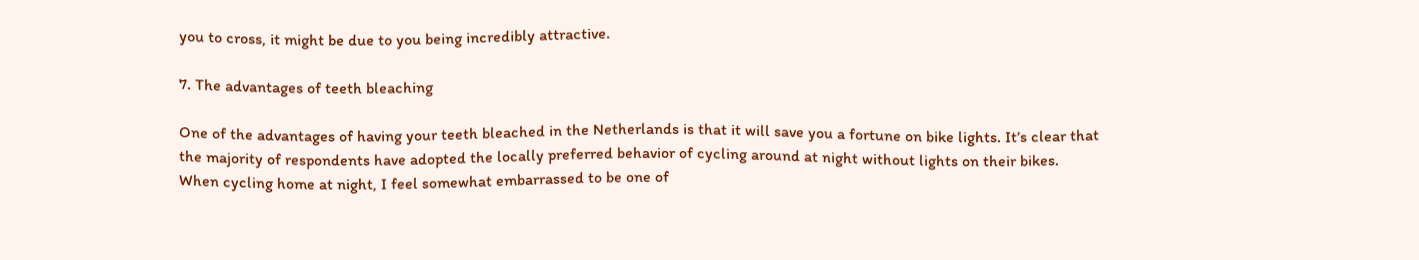you to cross, it might be due to you being incredibly attractive.

7. The advantages of teeth bleaching

One of the advantages of having your teeth bleached in the Netherlands is that it will save you a fortune on bike lights. It’s clear that the majority of respondents have adopted the locally preferred behavior of cycling around at night without lights on their bikes. When cycling home at night, I feel somewhat embarrassed to be one of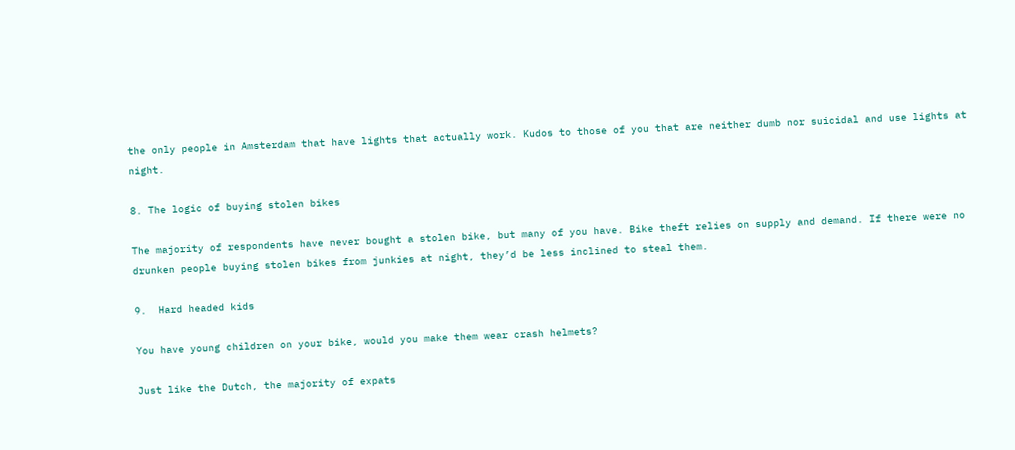the only people in Amsterdam that have lights that actually work. Kudos to those of you that are neither dumb nor suicidal and use lights at night.

8. The logic of buying stolen bikes

The majority of respondents have never bought a stolen bike, but many of you have. Bike theft relies on supply and demand. If there were no drunken people buying stolen bikes from junkies at night, they’d be less inclined to steal them.

9.  Hard headed kids

You have young children on your bike, would you make them wear crash helmets?

Just like the Dutch, the majority of expats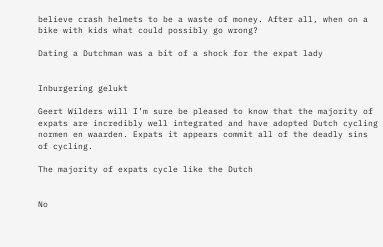believe crash helmets to be a waste of money. After all, when on a bike with kids what could possibly go wrong?

Dating a Dutchman was a bit of a shock for the expat lady


Inburgering gelukt

Geert Wilders will I’m sure be pleased to know that the majority of expats are incredibly well integrated and have adopted Dutch cycling normen en waarden. Expats it appears commit all of the deadly sins of cycling.

The majority of expats cycle like the Dutch


No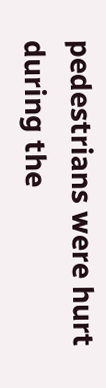pedestrians were hurt during the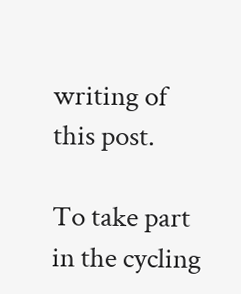writing of this post.

To take part in the cycling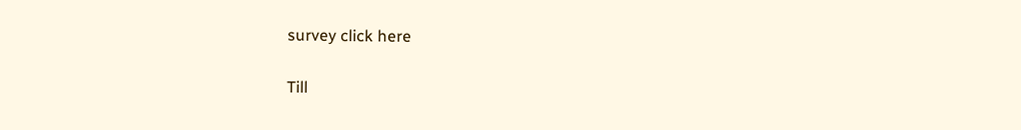survey click here

Till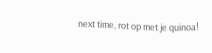next time, rot op met je quinoa!